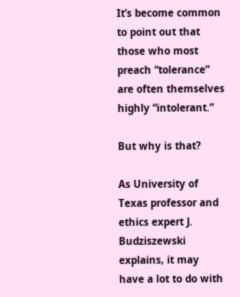It’s become common to point out that those who most preach “tolerance” are often themselves highly “intolerant.”

But why is that?

As University of Texas professor and ethics expert J. Budziszewski explains, it may have a lot to do with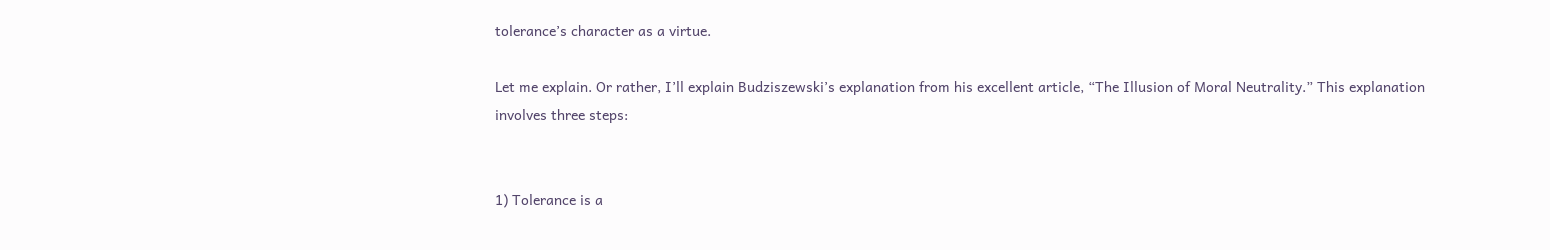tolerance’s character as a virtue.

Let me explain. Or rather, I’ll explain Budziszewski’s explanation from his excellent article, “The Illusion of Moral Neutrality.” This explanation involves three steps:


1) Tolerance is a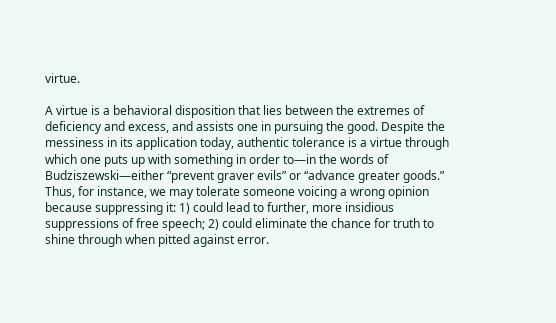virtue.

A virtue is a behavioral disposition that lies between the extremes of deficiency and excess, and assists one in pursuing the good. Despite the messiness in its application today, authentic tolerance is a virtue through which one puts up with something in order to—in the words of Budziszewski—either “prevent graver evils” or “advance greater goods.” Thus, for instance, we may tolerate someone voicing a wrong opinion because suppressing it: 1) could lead to further, more insidious suppressions of free speech; 2) could eliminate the chance for truth to shine through when pitted against error.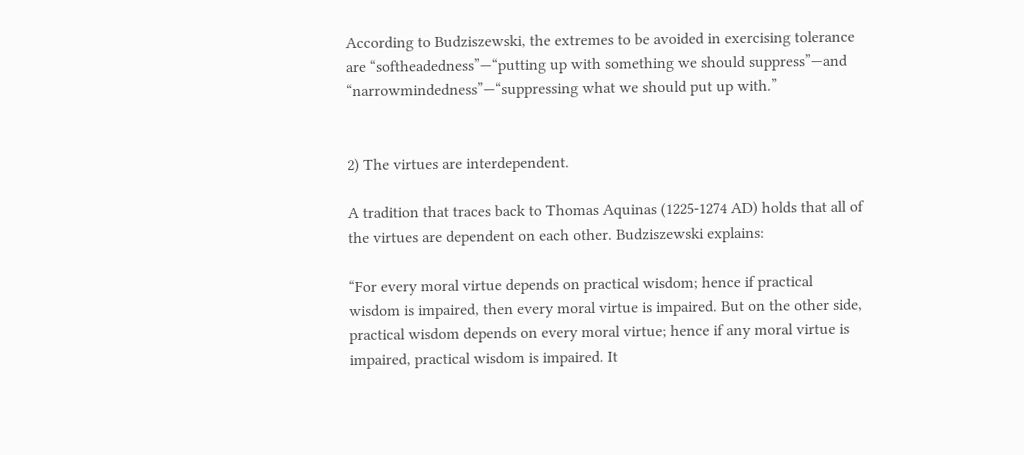According to Budziszewski, the extremes to be avoided in exercising tolerance are “softheadedness”—“putting up with something we should suppress”—and “narrowmindedness”—“suppressing what we should put up with.”


2) The virtues are interdependent.

A tradition that traces back to Thomas Aquinas (1225-1274 AD) holds that all of the virtues are dependent on each other. Budziszewski explains:

“For every moral virtue depends on practical wisdom; hence if practical wisdom is impaired, then every moral virtue is impaired. But on the other side, practical wisdom depends on every moral virtue; hence if any moral virtue is impaired, practical wisdom is impaired. It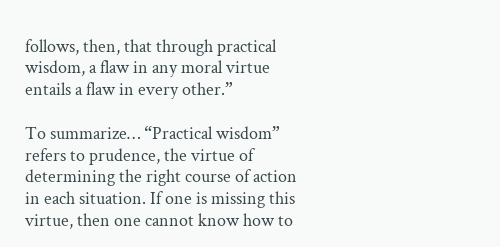follows, then, that through practical wisdom, a flaw in any moral virtue entails a flaw in every other.”

To summarize… “Practical wisdom” refers to prudence, the virtue of determining the right course of action in each situation. If one is missing this virtue, then one cannot know how to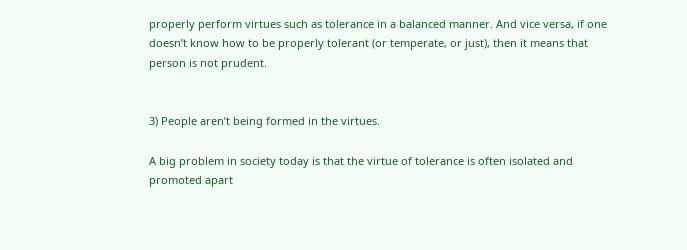properly perform virtues such as tolerance in a balanced manner. And vice versa, if one doesn’t know how to be properly tolerant (or temperate, or just), then it means that person is not prudent.


3) People aren’t being formed in the virtues.

A big problem in society today is that the virtue of tolerance is often isolated and promoted apart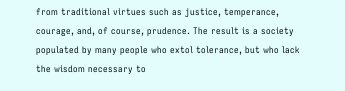from traditional virtues such as justice, temperance, courage, and, of course, prudence. The result is a society populated by many people who extol tolerance, but who lack the wisdom necessary to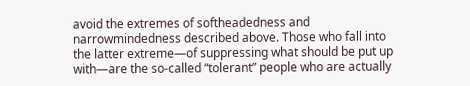avoid the extremes of softheadedness and narrowmindedness described above. Those who fall into the latter extreme—of suppressing what should be put up with—are the so-called “tolerant” people who are actually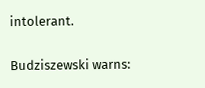intolerant.

Budziszewski warns: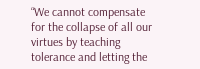“We cannot compensate for the collapse of all our virtues by teaching tolerance and letting the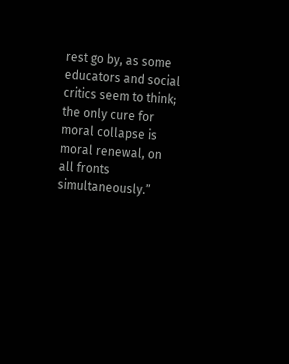rest go by, as some educators and social critics seem to think; the only cure for moral collapse is moral renewal, on all fronts simultaneously.”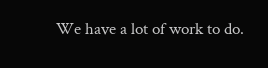We have a lot of work to do.